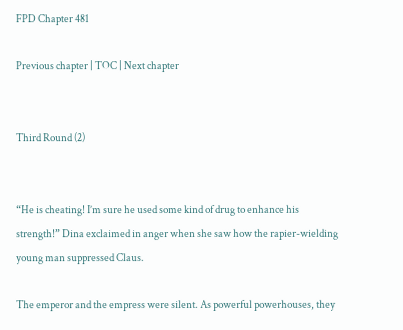FPD Chapter 481

Previous chapter | TOC | Next chapter


Third Round (2)


“He is cheating! I’m sure he used some kind of drug to enhance his strength!” Dina exclaimed in anger when she saw how the rapier-wielding young man suppressed Claus.

The emperor and the empress were silent. As powerful powerhouses, they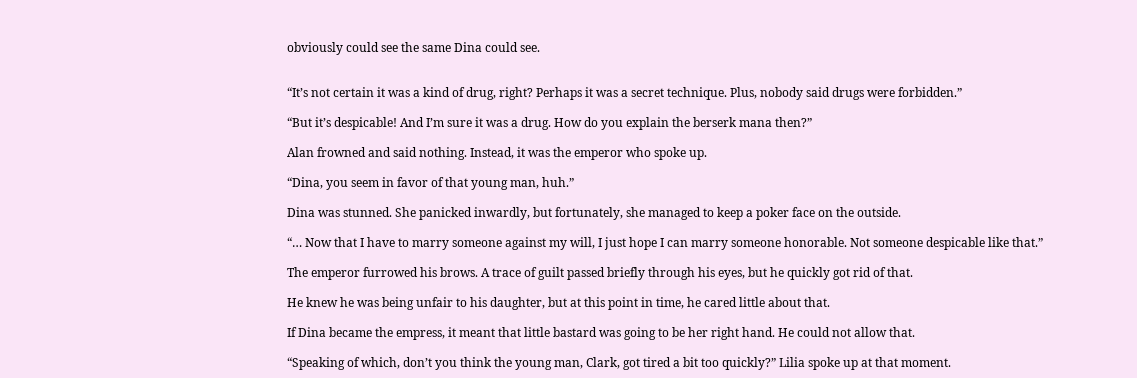obviously could see the same Dina could see.


“It’s not certain it was a kind of drug, right? Perhaps it was a secret technique. Plus, nobody said drugs were forbidden.”

“But it’s despicable! And I’m sure it was a drug. How do you explain the berserk mana then?”

Alan frowned and said nothing. Instead, it was the emperor who spoke up.

“Dina, you seem in favor of that young man, huh.”

Dina was stunned. She panicked inwardly, but fortunately, she managed to keep a poker face on the outside.

“… Now that I have to marry someone against my will, I just hope I can marry someone honorable. Not someone despicable like that.”

The emperor furrowed his brows. A trace of guilt passed briefly through his eyes, but he quickly got rid of that.

He knew he was being unfair to his daughter, but at this point in time, he cared little about that.

If Dina became the empress, it meant that little bastard was going to be her right hand. He could not allow that.

“Speaking of which, don’t you think the young man, Clark, got tired a bit too quickly?” Lilia spoke up at that moment.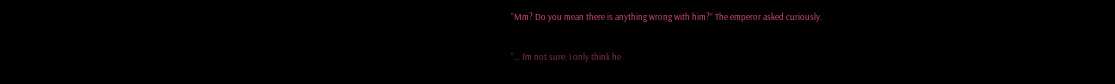“Mm? Do you mean there is anything wrong with him?” The emperor asked curiously.

“… I’m not sure. I only think he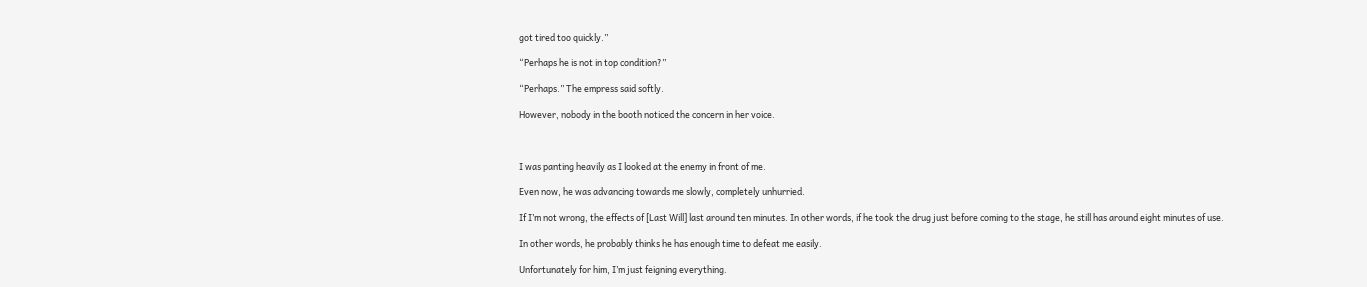got tired too quickly.”

“Perhaps he is not in top condition?”

“Perhaps.” The empress said softly.

However, nobody in the booth noticed the concern in her voice.



I was panting heavily as I looked at the enemy in front of me.

Even now, he was advancing towards me slowly, completely unhurried.

If I’m not wrong, the effects of [Last Will] last around ten minutes. In other words, if he took the drug just before coming to the stage, he still has around eight minutes of use.

In other words, he probably thinks he has enough time to defeat me easily.

Unfortunately for him, I’m just feigning everything.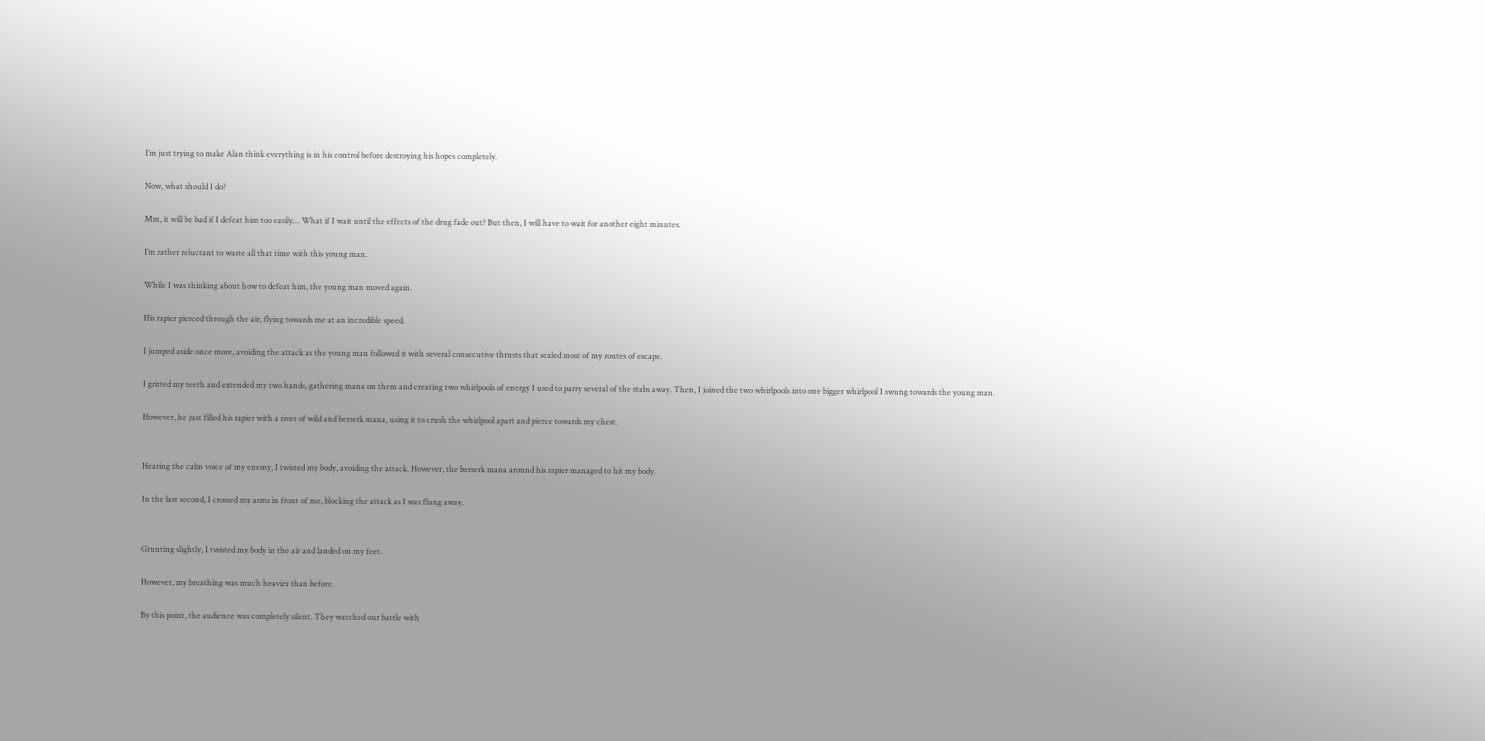I’m just trying to make Alan think everything is in his control before destroying his hopes completely.

Now, what should I do?

Mm, it will be bad if I defeat him too easily… What if I wait until the effects of the drug fade out? But then, I will have to wait for another eight minutes.

I’m rather reluctant to waste all that time with this young man.

While I was thinking about how to defeat him, the young man moved again.

His rapier pierced through the air, flying towards me at an incredible speed.

I jumped aside once more, avoiding the attack as the young man followed it with several consecutive thrusts that sealed most of my routes of escape.

I gritted my teeth and extended my two hands, gathering mana on them and creating two whirlpools of energy I used to parry several of the stabs away. Then, I joined the two whirlpools into one bigger whirlpool I swung towards the young man.

However, he just filled his rapier with a river of wild and berserk mana, using it to crush the whirlpool apart and pierce towards my chest.


Hearing the calm voice of my enemy, I twisted my body, avoiding the attack. However, the berserk mana around his rapier managed to hit my body.

In the last second, I crossed my arms in front of me, blocking the attack as I was flung away.


Grunting slightly, I twisted my body in the air and landed on my feet.

However, my breathing was much heavier than before.

By this point, the audience was completely silent. They watched our battle with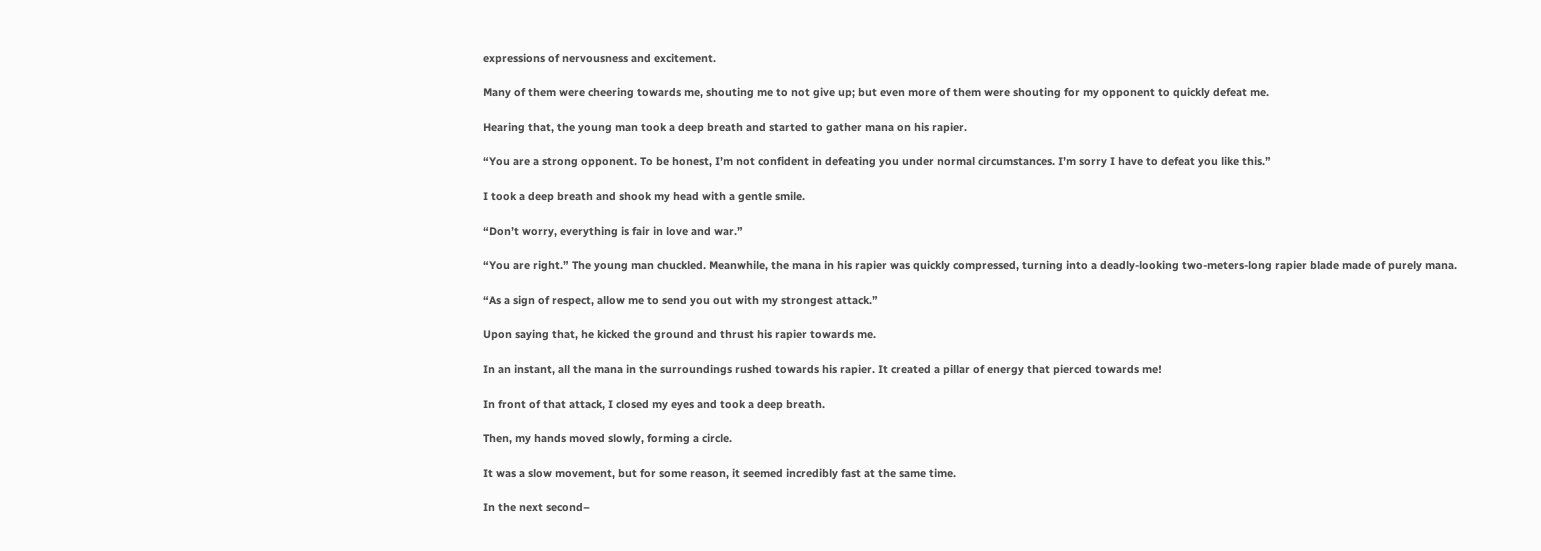expressions of nervousness and excitement.

Many of them were cheering towards me, shouting me to not give up; but even more of them were shouting for my opponent to quickly defeat me.

Hearing that, the young man took a deep breath and started to gather mana on his rapier.

“You are a strong opponent. To be honest, I’m not confident in defeating you under normal circumstances. I’m sorry I have to defeat you like this.”

I took a deep breath and shook my head with a gentle smile.

“Don’t worry, everything is fair in love and war.”

“You are right.” The young man chuckled. Meanwhile, the mana in his rapier was quickly compressed, turning into a deadly-looking two-meters-long rapier blade made of purely mana.

“As a sign of respect, allow me to send you out with my strongest attack.”

Upon saying that, he kicked the ground and thrust his rapier towards me.

In an instant, all the mana in the surroundings rushed towards his rapier. It created a pillar of energy that pierced towards me!

In front of that attack, I closed my eyes and took a deep breath.

Then, my hands moved slowly, forming a circle.

It was a slow movement, but for some reason, it seemed incredibly fast at the same time.

In the next second–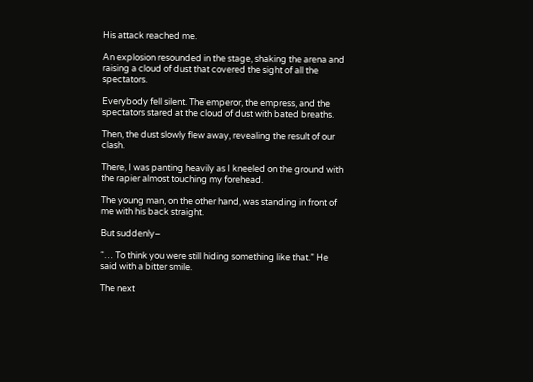His attack reached me.

An explosion resounded in the stage, shaking the arena and raising a cloud of dust that covered the sight of all the spectators.

Everybody fell silent. The emperor, the empress, and the spectators stared at the cloud of dust with bated breaths.

Then, the dust slowly flew away, revealing the result of our clash.

There, I was panting heavily as I kneeled on the ground with the rapier almost touching my forehead.

The young man, on the other hand, was standing in front of me with his back straight.

But suddenly–

“… To think you were still hiding something like that.” He said with a bitter smile.

The next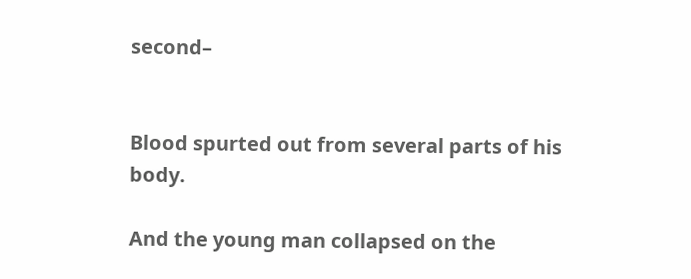second–


Blood spurted out from several parts of his body.

And the young man collapsed on the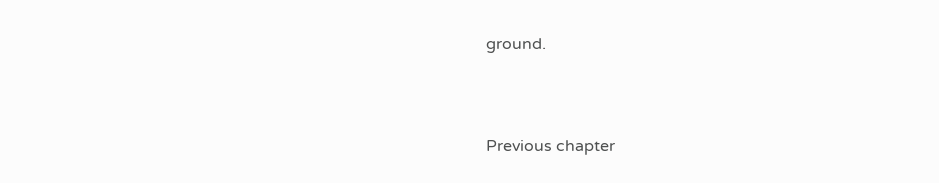ground.



Previous chapter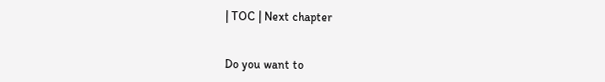| TOC | Next chapter


Do you want to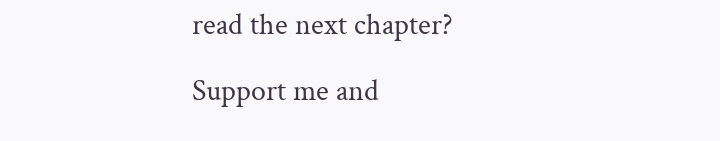read the next chapter?

Support me and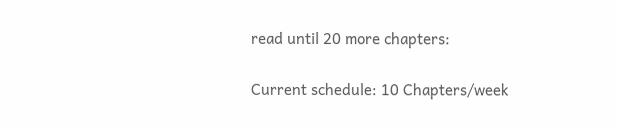read until 20 more chapters:

Current schedule: 10 Chapters/week